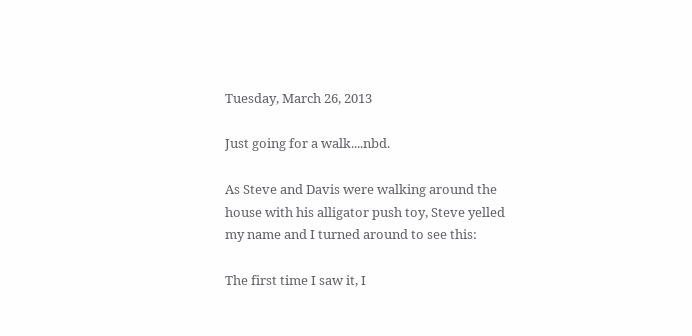Tuesday, March 26, 2013

Just going for a walk....nbd.

As Steve and Davis were walking around the house with his alligator push toy, Steve yelled my name and I turned around to see this:

The first time I saw it, I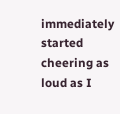immediately started cheering as loud as I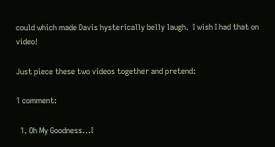could which made Davis hysterically belly laugh.  I wish I had that on video!

Just piece these two videos together and pretend:

1 comment:

  1. Oh My Goodness...I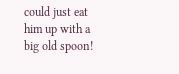could just eat him up with a big old spoon!